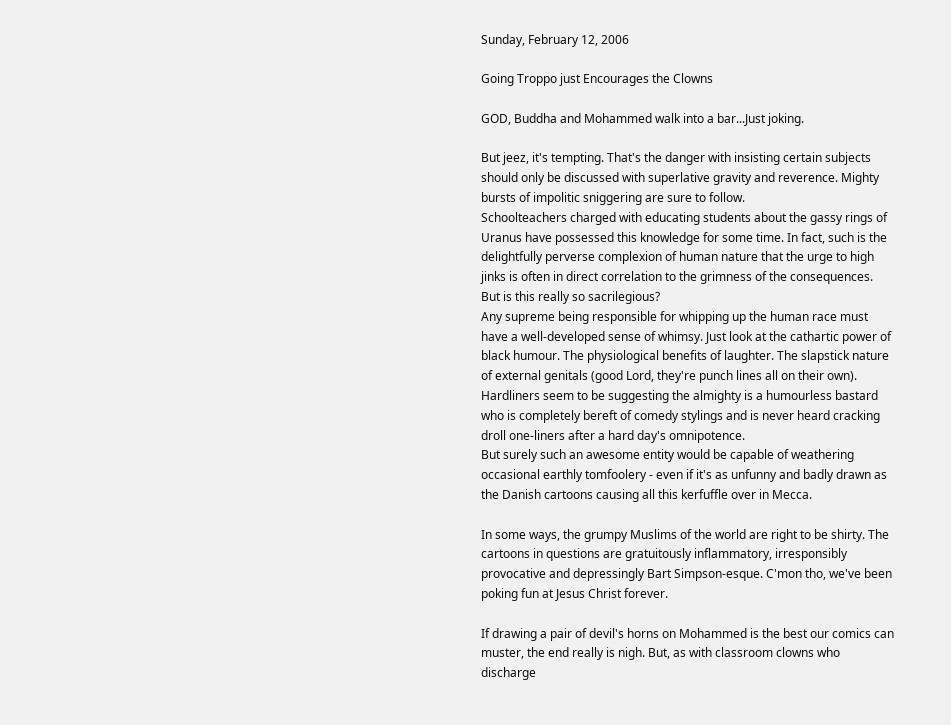Sunday, February 12, 2006

Going Troppo just Encourages the Clowns

GOD, Buddha and Mohammed walk into a bar...Just joking.

But jeez, it's tempting. That's the danger with insisting certain subjects should only be discussed with superlative gravity and reverence. Mighty bursts of impolitic sniggering are sure to follow.
Schoolteachers charged with educating students about the gassy rings of Uranus have possessed this knowledge for some time. In fact, such is the delightfully perverse complexion of human nature that the urge to high jinks is often in direct correlation to the grimness of the consequences.
But is this really so sacrilegious?
Any supreme being responsible for whipping up the human race must have a well-developed sense of whimsy. Just look at the cathartic power of black humour. The physiological benefits of laughter. The slapstick nature of external genitals (good Lord, they're punch lines all on their own).
Hardliners seem to be suggesting the almighty is a humourless bastard who is completely bereft of comedy stylings and is never heard cracking droll one-liners after a hard day's omnipotence.
But surely such an awesome entity would be capable of weathering occasional earthly tomfoolery - even if it's as unfunny and badly drawn as the Danish cartoons causing all this kerfuffle over in Mecca.

In some ways, the grumpy Muslims of the world are right to be shirty. The cartoons in questions are gratuitously inflammatory, irresponsibly provocative and depressingly Bart Simpson-esque. C'mon tho, we've been poking fun at Jesus Christ forever.

If drawing a pair of devil's horns on Mohammed is the best our comics can muster, the end really is nigh. But, as with classroom clowns who discharge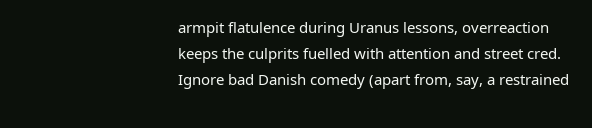armpit flatulence during Uranus lessons, overreaction keeps the culprits fuelled with attention and street cred. Ignore bad Danish comedy (apart from, say, a restrained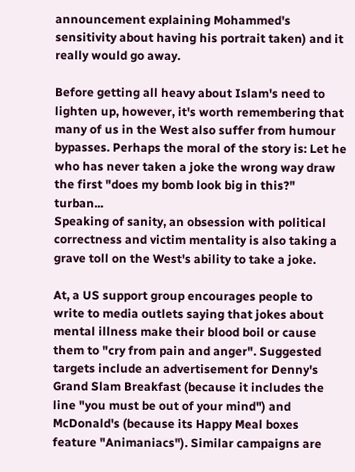announcement explaining Mohammed's sensitivity about having his portrait taken) and it really would go away.

Before getting all heavy about Islam's need to lighten up, however, it's worth remembering that many of us in the West also suffer from humour bypasses. Perhaps the moral of the story is: Let he who has never taken a joke the wrong way draw the first "does my bomb look big in this?" turban...
Speaking of sanity, an obsession with political correctness and victim mentality is also taking a grave toll on the West's ability to take a joke.

At, a US support group encourages people to write to media outlets saying that jokes about mental illness make their blood boil or cause them to "cry from pain and anger". Suggested targets include an advertisement for Denny's Grand Slam Breakfast (because it includes the line "you must be out of your mind") and McDonald's (because its Happy Meal boxes feature "Animaniacs"). Similar campaigns are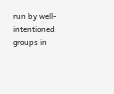run by well-intentioned groups in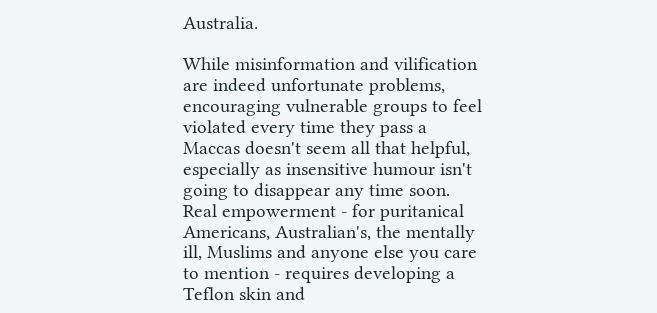Australia.

While misinformation and vilification are indeed unfortunate problems, encouraging vulnerable groups to feel violated every time they pass a Maccas doesn't seem all that helpful, especially as insensitive humour isn't going to disappear any time soon.
Real empowerment - for puritanical Americans, Australian's, the mentally ill, Muslims and anyone else you care to mention - requires developing a Teflon skin and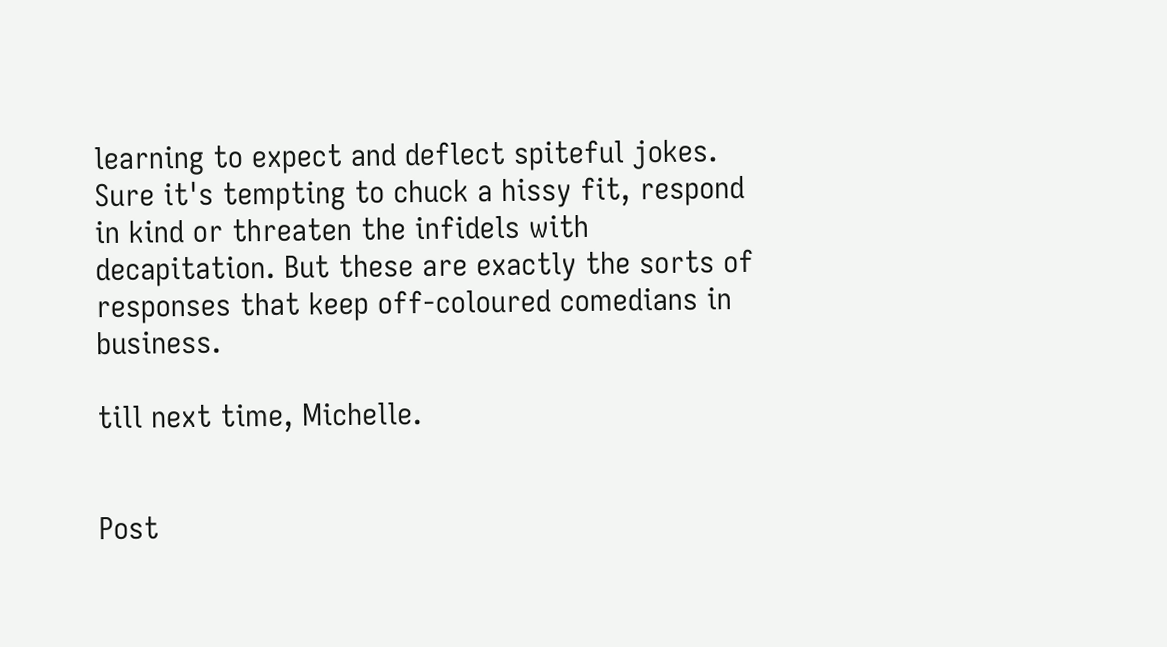learning to expect and deflect spiteful jokes. Sure it's tempting to chuck a hissy fit, respond in kind or threaten the infidels with decapitation. But these are exactly the sorts of responses that keep off-coloured comedians in business.

till next time, Michelle.


Post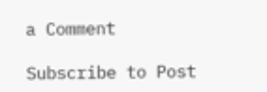a Comment

Subscribe to Post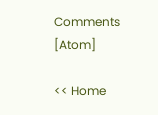Comments [Atom]

<< Home